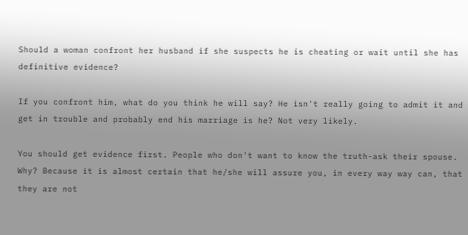Should a woman confront her husband if she suspects he is cheating or wait until she has definitive evidence?

If you confront him, what do you think he will say? He isn't really going to admit it and get in trouble and probably end his marriage is he? Not very likely.

You should get evidence first. People who don't want to know the truth-ask their spouse. Why? Because it is almost certain that he/she will assure you, in every way way can, that they are not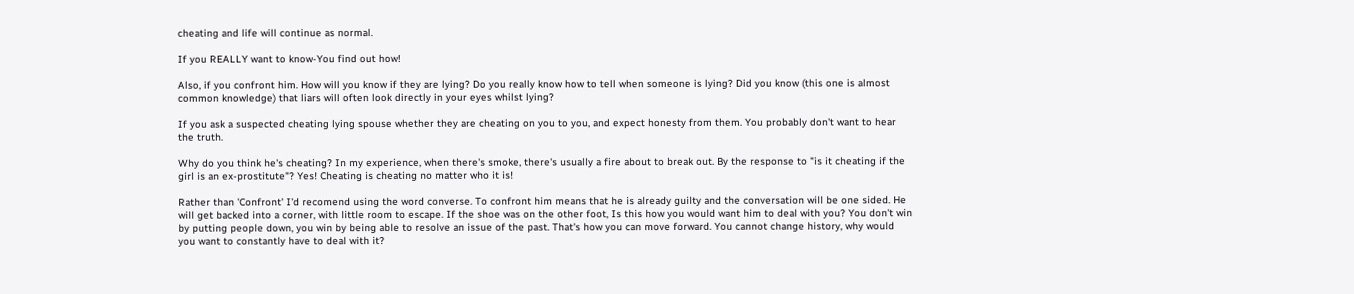cheating and life will continue as normal.

If you REALLY want to know-You find out how!

Also, if you confront him. How will you know if they are lying? Do you really know how to tell when someone is lying? Did you know (this one is almost common knowledge) that liars will often look directly in your eyes whilst lying?

If you ask a suspected cheating lying spouse whether they are cheating on you to you, and expect honesty from them. You probably don't want to hear the truth.

Why do you think he's cheating? In my experience, when there's smoke, there's usually a fire about to break out. By the response to "is it cheating if the girl is an ex-prostitute"? Yes! Cheating is cheating no matter who it is!

Rather than 'Confront' I'd recomend using the word converse. To confront him means that he is already guilty and the conversation will be one sided. He will get backed into a corner, with little room to escape. If the shoe was on the other foot, Is this how you would want him to deal with you? You don't win by putting people down, you win by being able to resolve an issue of the past. That's how you can move forward. You cannot change history, why would you want to constantly have to deal with it?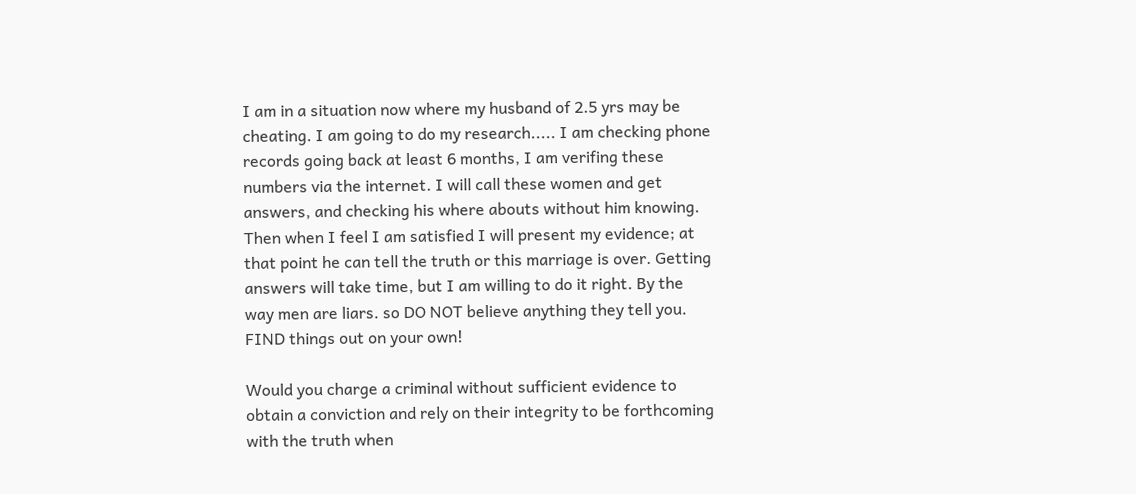I am in a situation now where my husband of 2.5 yrs may be cheating. I am going to do my research..... I am checking phone records going back at least 6 months, I am verifing these numbers via the internet. I will call these women and get answers, and checking his where abouts without him knowing. Then when I feel I am satisfied I will present my evidence; at that point he can tell the truth or this marriage is over. Getting answers will take time, but I am willing to do it right. By the way men are liars. so DO NOT believe anything they tell you. FIND things out on your own!

Would you charge a criminal without sufficient evidence to obtain a conviction and rely on their integrity to be forthcoming with the truth when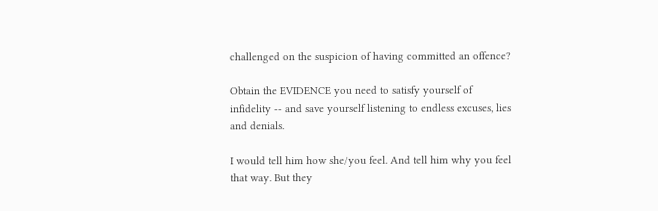challenged on the suspicion of having committed an offence?

Obtain the EVIDENCE you need to satisfy yourself of infidelity -- and save yourself listening to endless excuses, lies and denials.

I would tell him how she/you feel. And tell him why you feel that way. But they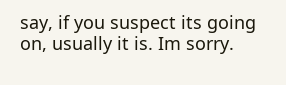say, if you suspect its going on, usually it is. Im sorry.